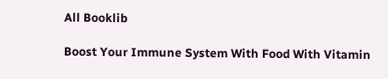All Booklib

Boost Your Immune System With Food With Vitamin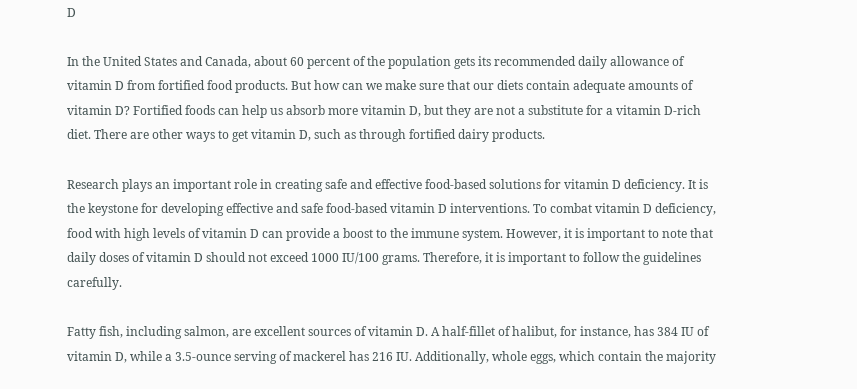D

In the United States and Canada, about 60 percent of the population gets its recommended daily allowance of vitamin D from fortified food products. But how can we make sure that our diets contain adequate amounts of vitamin D? Fortified foods can help us absorb more vitamin D, but they are not a substitute for a vitamin D-rich diet. There are other ways to get vitamin D, such as through fortified dairy products.

Research plays an important role in creating safe and effective food-based solutions for vitamin D deficiency. It is the keystone for developing effective and safe food-based vitamin D interventions. To combat vitamin D deficiency, food with high levels of vitamin D can provide a boost to the immune system. However, it is important to note that daily doses of vitamin D should not exceed 1000 IU/100 grams. Therefore, it is important to follow the guidelines carefully.

Fatty fish, including salmon, are excellent sources of vitamin D. A half-fillet of halibut, for instance, has 384 IU of vitamin D, while a 3.5-ounce serving of mackerel has 216 IU. Additionally, whole eggs, which contain the majority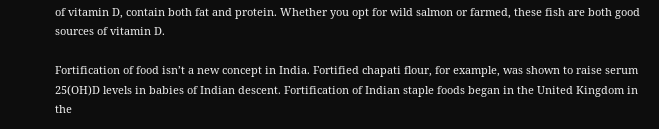of vitamin D, contain both fat and protein. Whether you opt for wild salmon or farmed, these fish are both good sources of vitamin D.

Fortification of food isn’t a new concept in India. Fortified chapati flour, for example, was shown to raise serum 25(OH)D levels in babies of Indian descent. Fortification of Indian staple foods began in the United Kingdom in the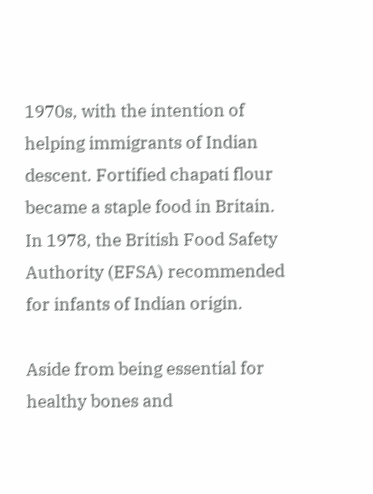1970s, with the intention of helping immigrants of Indian descent. Fortified chapati flour became a staple food in Britain. In 1978, the British Food Safety Authority (EFSA) recommended for infants of Indian origin.

Aside from being essential for healthy bones and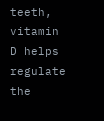teeth, vitamin D helps regulate the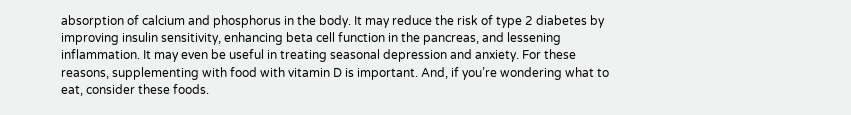absorption of calcium and phosphorus in the body. It may reduce the risk of type 2 diabetes by improving insulin sensitivity, enhancing beta cell function in the pancreas, and lessening inflammation. It may even be useful in treating seasonal depression and anxiety. For these reasons, supplementing with food with vitamin D is important. And, if you’re wondering what to eat, consider these foods.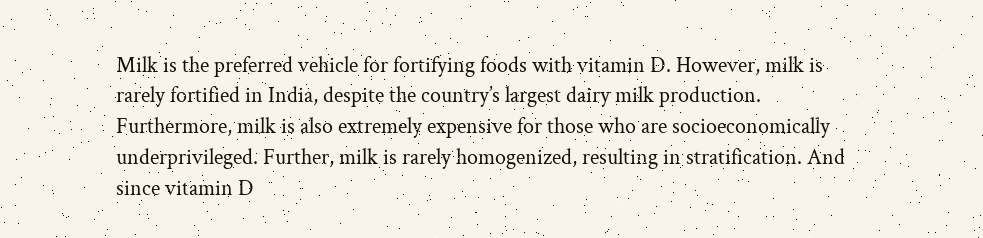Milk is the preferred vehicle for fortifying foods with vitamin D. However, milk is rarely fortified in India, despite the country’s largest dairy milk production. Furthermore, milk is also extremely expensive for those who are socioeconomically underprivileged. Further, milk is rarely homogenized, resulting in stratification. And since vitamin D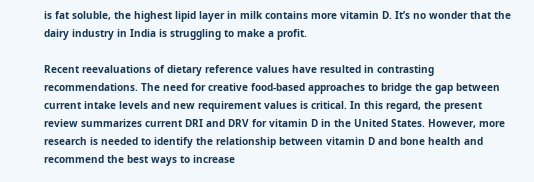is fat soluble, the highest lipid layer in milk contains more vitamin D. It’s no wonder that the dairy industry in India is struggling to make a profit.

Recent reevaluations of dietary reference values have resulted in contrasting recommendations. The need for creative food-based approaches to bridge the gap between current intake levels and new requirement values is critical. In this regard, the present review summarizes current DRI and DRV for vitamin D in the United States. However, more research is needed to identify the relationship between vitamin D and bone health and recommend the best ways to increase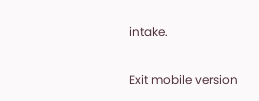intake.

Exit mobile version